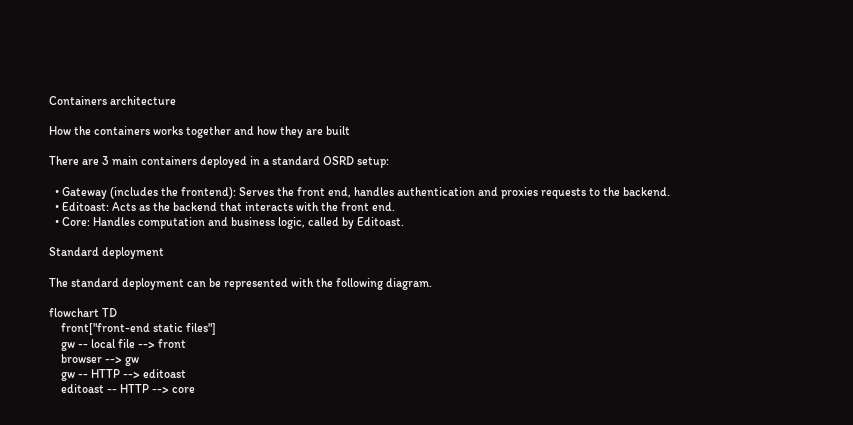Containers architecture

How the containers works together and how they are built

There are 3 main containers deployed in a standard OSRD setup:

  • Gateway (includes the frontend): Serves the front end, handles authentication and proxies requests to the backend.
  • Editoast: Acts as the backend that interacts with the front end.
  • Core: Handles computation and business logic, called by Editoast.

Standard deployment

The standard deployment can be represented with the following diagram.

flowchart TD
    front["front-end static files"]
    gw -- local file --> front
    browser --> gw
    gw -- HTTP --> editoast
    editoast -- HTTP --> core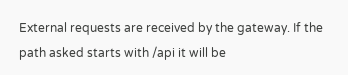External requests are received by the gateway. If the path asked starts with /api it will be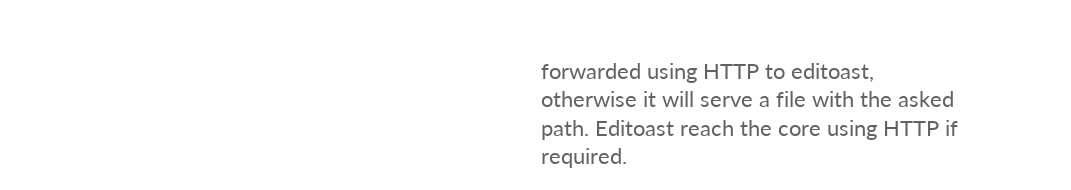forwarded using HTTP to editoast, otherwise it will serve a file with the asked path. Editoast reach the core using HTTP if required.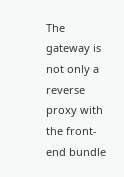The gateway is not only a reverse proxy with the front-end bundle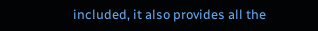included, it also provides all the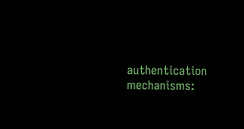authentication mechanisms: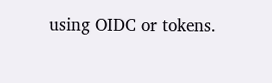using OIDC or tokens.